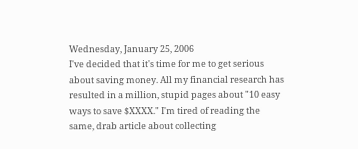Wednesday, January 25, 2006
I've decided that it's time for me to get serious about saving money. All my financial research has resulted in a million, stupid pages about "10 easy ways to save $XXXX." I'm tired of reading the same, drab article about collecting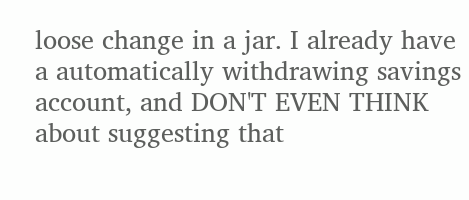loose change in a jar. I already have a automatically withdrawing savings account, and DON'T EVEN THINK about suggesting that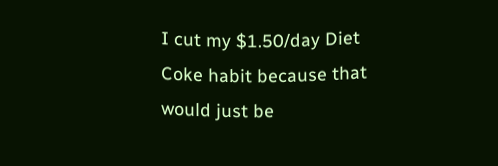I cut my $1.50/day Diet Coke habit because that would just be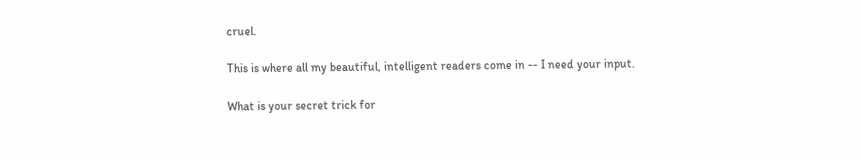cruel.

This is where all my beautiful, intelligent readers come in -- I need your input.

What is your secret trick for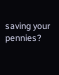saving your pennies?